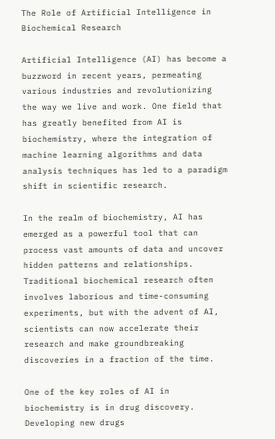The Role of Artificial Intelligence in Biochemical Research

Artificial Intelligence (AI) has become a buzzword in recent years, permeating various industries and revolutionizing the way we live and work. One field that has greatly benefited from AI is biochemistry, where the integration of machine learning algorithms and data analysis techniques has led to a paradigm shift in scientific research.

In the realm of biochemistry, AI has emerged as a powerful tool that can process vast amounts of data and uncover hidden patterns and relationships. Traditional biochemical research often involves laborious and time-consuming experiments, but with the advent of AI, scientists can now accelerate their research and make groundbreaking discoveries in a fraction of the time.

One of the key roles of AI in biochemistry is in drug discovery. Developing new drugs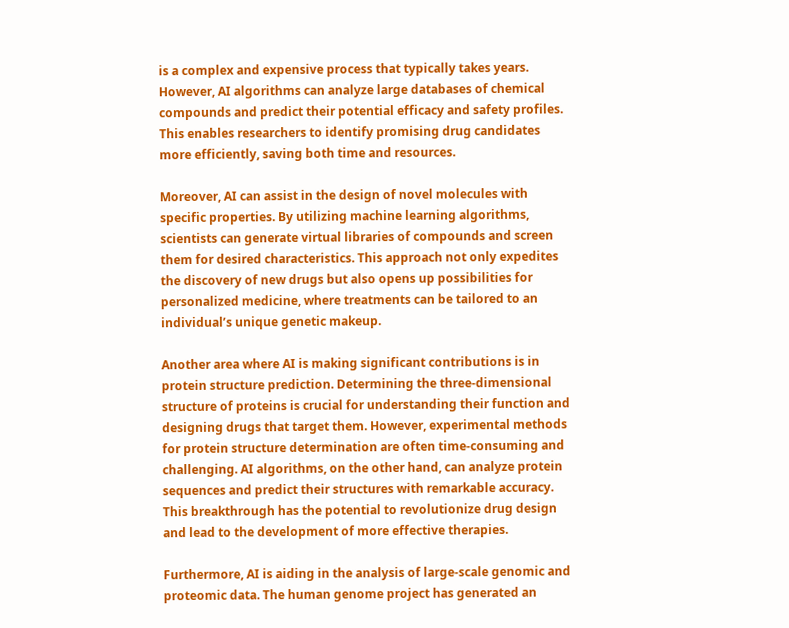is a complex and expensive process that typically takes years. However, AI algorithms can analyze large databases of chemical compounds and predict their potential efficacy and safety profiles. This enables researchers to identify promising drug candidates more efficiently, saving both time and resources.

Moreover, AI can assist in the design of novel molecules with specific properties. By utilizing machine learning algorithms, scientists can generate virtual libraries of compounds and screen them for desired characteristics. This approach not only expedites the discovery of new drugs but also opens up possibilities for personalized medicine, where treatments can be tailored to an individual’s unique genetic makeup.

Another area where AI is making significant contributions is in protein structure prediction. Determining the three-dimensional structure of proteins is crucial for understanding their function and designing drugs that target them. However, experimental methods for protein structure determination are often time-consuming and challenging. AI algorithms, on the other hand, can analyze protein sequences and predict their structures with remarkable accuracy. This breakthrough has the potential to revolutionize drug design and lead to the development of more effective therapies.

Furthermore, AI is aiding in the analysis of large-scale genomic and proteomic data. The human genome project has generated an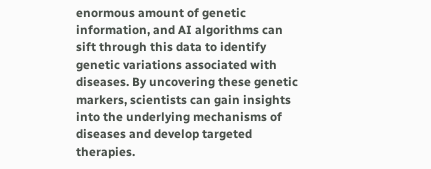enormous amount of genetic information, and AI algorithms can sift through this data to identify genetic variations associated with diseases. By uncovering these genetic markers, scientists can gain insights into the underlying mechanisms of diseases and develop targeted therapies.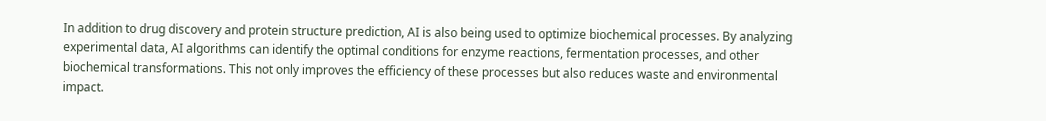In addition to drug discovery and protein structure prediction, AI is also being used to optimize biochemical processes. By analyzing experimental data, AI algorithms can identify the optimal conditions for enzyme reactions, fermentation processes, and other biochemical transformations. This not only improves the efficiency of these processes but also reduces waste and environmental impact.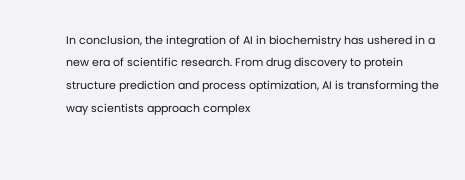In conclusion, the integration of AI in biochemistry has ushered in a new era of scientific research. From drug discovery to protein structure prediction and process optimization, AI is transforming the way scientists approach complex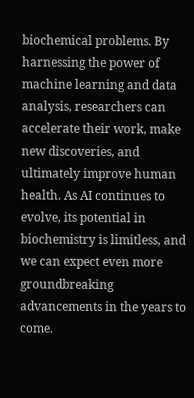biochemical problems. By harnessing the power of machine learning and data analysis, researchers can accelerate their work, make new discoveries, and ultimately improve human health. As AI continues to evolve, its potential in biochemistry is limitless, and we can expect even more groundbreaking advancements in the years to come.